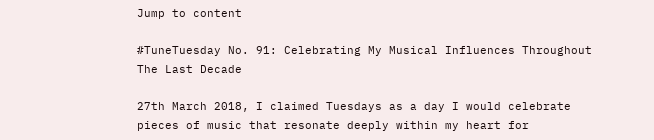Jump to content

#TuneTuesday No. 91: Celebrating My Musical Influences Throughout The Last Decade

27th March 2018, I claimed Tuesdays as a day I would celebrate pieces of music that resonate deeply within my heart for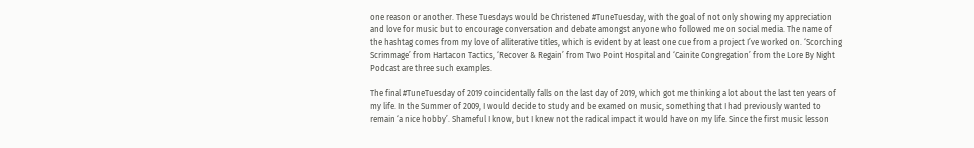one reason or another. These Tuesdays would be Christened #TuneTuesday, with the goal of not only showing my appreciation and love for music but to encourage conversation and debate amongst anyone who followed me on social media. The name of the hashtag comes from my love of alliterative titles, which is evident by at least one cue from a project I’ve worked on. ‘Scorching Scrimmage’ from Hartacon Tactics, ‘Recover & Regain’ from Two Point Hospital and ‘Cainite Congregation’ from the Lore By Night Podcast are three such examples.

The final #TuneTuesday of 2019 coincidentally falls on the last day of 2019, which got me thinking a lot about the last ten years of my life. In the Summer of 2009, I would decide to study and be examed on music, something that I had previously wanted to remain ‘a nice hobby’. Shameful I know, but I knew not the radical impact it would have on my life. Since the first music lesson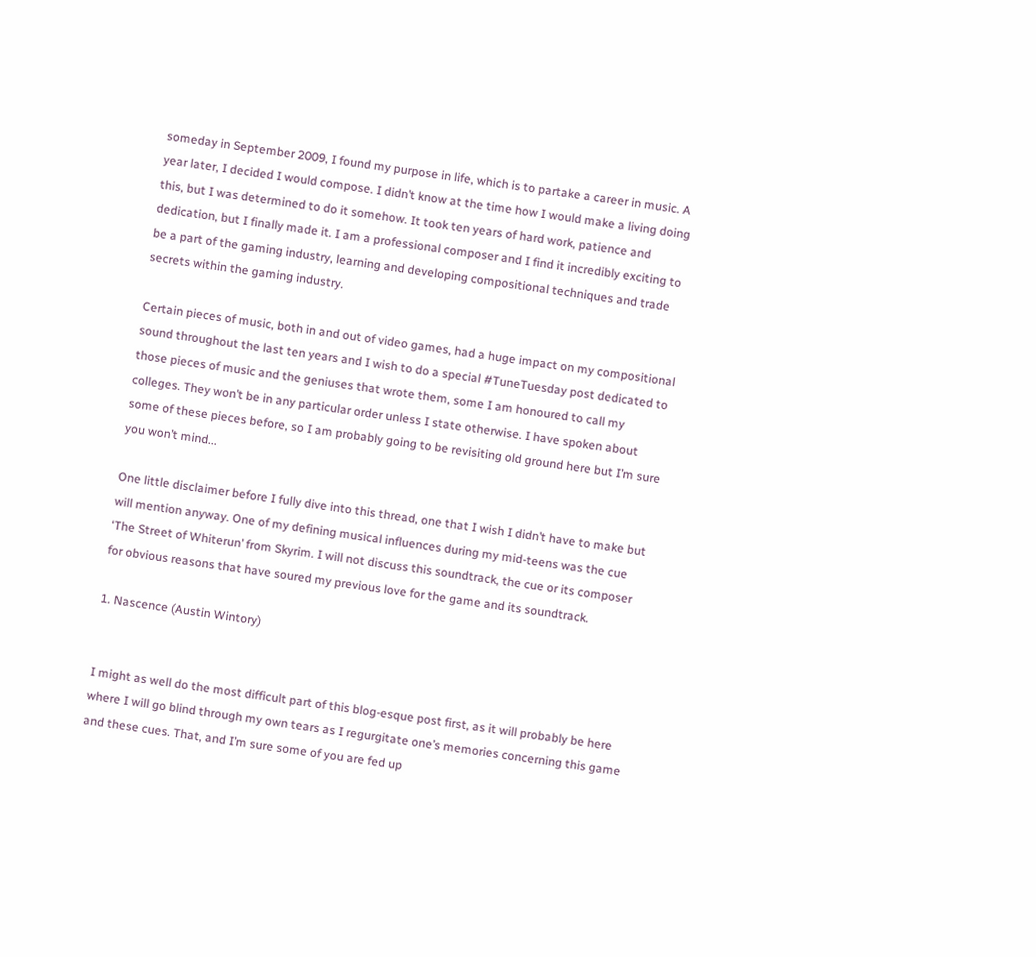someday in September 2009, I found my purpose in life, which is to partake a career in music. A year later, I decided I would compose. I didn’t know at the time how I would make a living doing this, but I was determined to do it somehow. It took ten years of hard work, patience and dedication, but I finally made it. I am a professional composer and I find it incredibly exciting to be a part of the gaming industry, learning and developing compositional techniques and trade secrets within the gaming industry.

Certain pieces of music, both in and out of video games, had a huge impact on my compositional sound throughout the last ten years and I wish to do a special #TuneTuesday post dedicated to those pieces of music and the geniuses that wrote them, some I am honoured to call my colleges. They won’t be in any particular order unless I state otherwise. I have spoken about some of these pieces before, so I am probably going to be revisiting old ground here but I’m sure you won’t mind...

One little disclaimer before I fully dive into this thread, one that I wish I didn’t have to make but will mention anyway. One of my defining musical influences during my mid-teens was the cue ‘The Street of Whiterun’ from Skyrim. I will not discuss this soundtrack, the cue or its composer for obvious reasons that have soured my previous love for the game and its soundtrack.

1. Nascence (Austin Wintory)


I might as well do the most difficult part of this blog-esque post first, as it will probably be here where I will go blind through my own tears as I regurgitate one’s memories concerning this game and these cues. That, and I’m sure some of you are fed up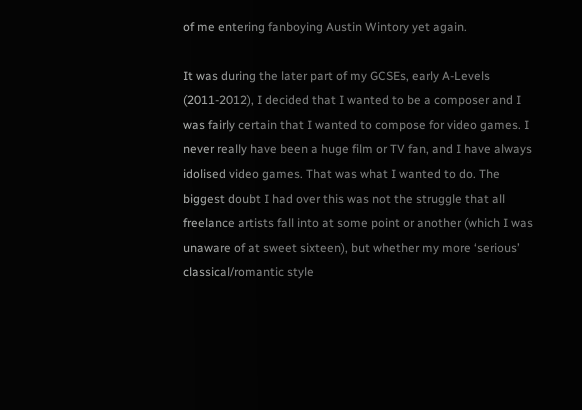of me entering fanboying Austin Wintory yet again.

It was during the later part of my GCSEs, early A-Levels (2011-2012), I decided that I wanted to be a composer and I was fairly certain that I wanted to compose for video games. I never really have been a huge film or TV fan, and I have always idolised video games. That was what I wanted to do. The biggest doubt I had over this was not the struggle that all freelance artists fall into at some point or another (which I was unaware of at sweet sixteen), but whether my more ‘serious’ classical/romantic style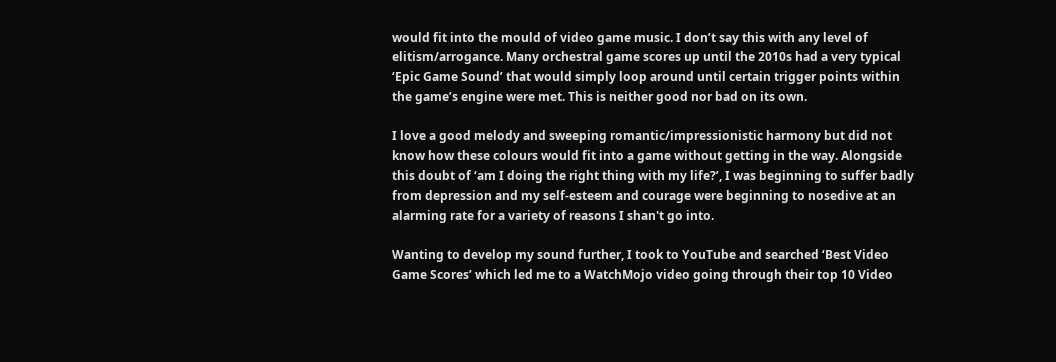would fit into the mould of video game music. I don’t say this with any level of elitism/arrogance. Many orchestral game scores up until the 2010s had a very typical ‘Epic Game Sound’ that would simply loop around until certain trigger points within the game’s engine were met. This is neither good nor bad on its own.

I love a good melody and sweeping romantic/impressionistic harmony but did not know how these colours would fit into a game without getting in the way. Alongside this doubt of ‘am I doing the right thing with my life?’, I was beginning to suffer badly from depression and my self-esteem and courage were beginning to nosedive at an alarming rate for a variety of reasons I shan't go into.

Wanting to develop my sound further, I took to YouTube and searched ‘Best Video Game Scores’ which led me to a WatchMojo video going through their top 10 Video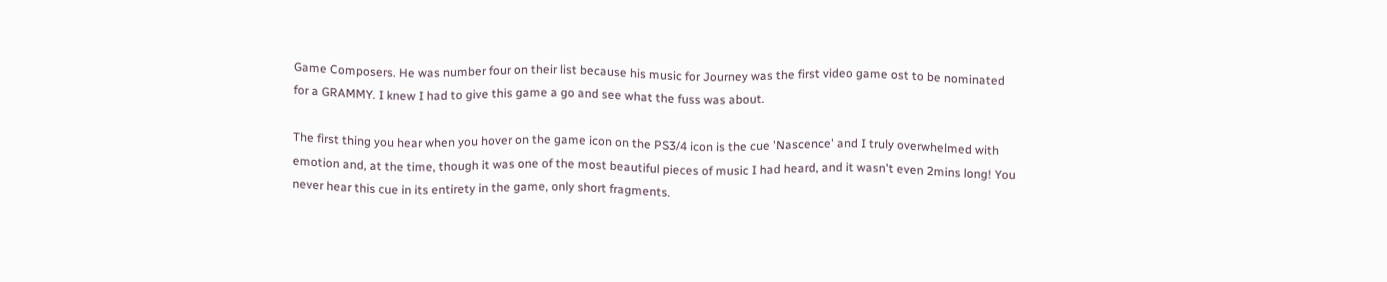Game Composers. He was number four on their list because his music for Journey was the first video game ost to be nominated for a GRAMMY. I knew I had to give this game a go and see what the fuss was about.

The first thing you hear when you hover on the game icon on the PS3/4 icon is the cue 'Nascence' and I truly overwhelmed with emotion and, at the time, though it was one of the most beautiful pieces of music I had heard, and it wasn't even 2mins long! You never hear this cue in its entirety in the game, only short fragments.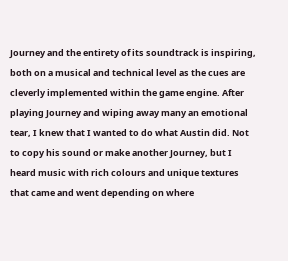Journey and the entirety of its soundtrack is inspiring, both on a musical and technical level as the cues are cleverly implemented within the game engine. After playing Journey and wiping away many an emotional tear, I knew that I wanted to do what Austin did. Not to copy his sound or make another Journey, but I heard music with rich colours and unique textures that came and went depending on where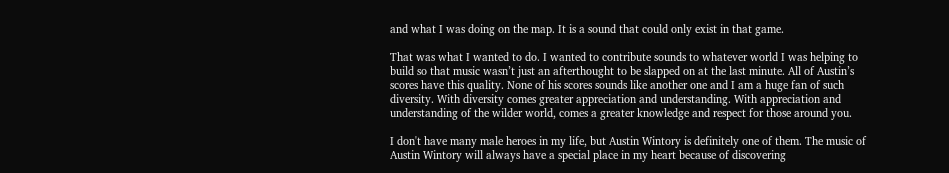and what I was doing on the map. It is a sound that could only exist in that game.

That was what I wanted to do. I wanted to contribute sounds to whatever world I was helping to build so that music wasn’t just an afterthought to be slapped on at the last minute. All of Austin’s scores have this quality. None of his scores sounds like another one and I am a huge fan of such diversity. With diversity comes greater appreciation and understanding. With appreciation and understanding of the wilder world, comes a greater knowledge and respect for those around you.

I don't have many male heroes in my life, but Austin Wintory is definitely one of them. The music of Austin Wintory will always have a special place in my heart because of discovering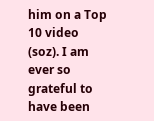him on a Top 10 video (soz). I am ever so grateful to have been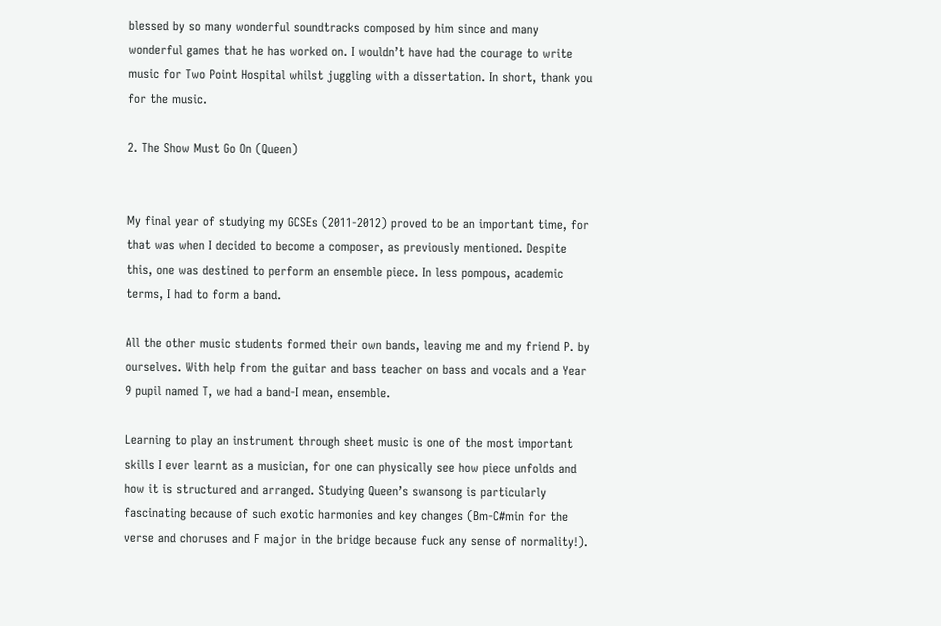blessed by so many wonderful soundtracks composed by him since and many wonderful games that he has worked on. I wouldn’t have had the courage to write music for Two Point Hospital whilst juggling with a dissertation. In short, thank you for the music.

2. The Show Must Go On (Queen)


My final year of studying my GCSEs (2011-2012) proved to be an important time, for that was when I decided to become a composer, as previously mentioned. Despite this, one was destined to perform an ensemble piece. In less pompous, academic terms, I had to form a band.

All the other music students formed their own bands, leaving me and my friend P. by ourselves. With help from the guitar and bass teacher on bass and vocals and a Year 9 pupil named T, we had a band-I mean, ensemble.

Learning to play an instrument through sheet music is one of the most important skills I ever learnt as a musician, for one can physically see how piece unfolds and how it is structured and arranged. Studying Queen’s swansong is particularly fascinating because of such exotic harmonies and key changes (Bm-C#min for the verse and choruses and F major in the bridge because fuck any sense of normality!).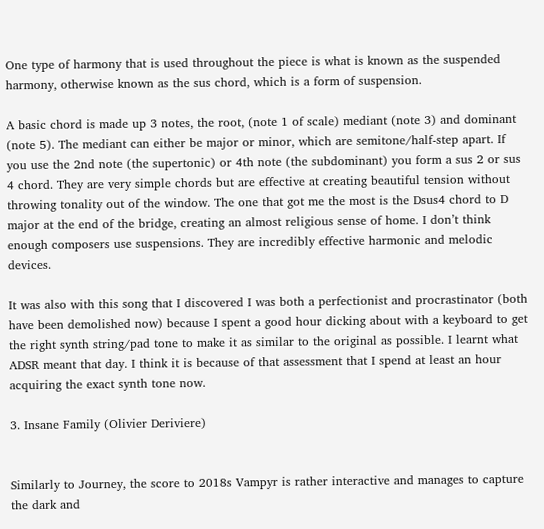One type of harmony that is used throughout the piece is what is known as the suspended harmony, otherwise known as the sus chord, which is a form of suspension.

A basic chord is made up 3 notes, the root, (note 1 of scale) mediant (note 3) and dominant (note 5). The mediant can either be major or minor, which are semitone/half-step apart. If you use the 2nd note (the supertonic) or 4th note (the subdominant) you form a sus 2 or sus 4 chord. They are very simple chords but are effective at creating beautiful tension without throwing tonality out of the window. The one that got me the most is the Dsus4 chord to D major at the end of the bridge, creating an almost religious sense of home. I don’t think enough composers use suspensions. They are incredibly effective harmonic and melodic devices.

It was also with this song that I discovered I was both a perfectionist and procrastinator (both have been demolished now) because I spent a good hour dicking about with a keyboard to get the right synth string/pad tone to make it as similar to the original as possible. I learnt what ADSR meant that day. I think it is because of that assessment that I spend at least an hour acquiring the exact synth tone now.

3. Insane Family (Olivier Deriviere)


Similarly to Journey, the score to 2018s Vampyr is rather interactive and manages to capture the dark and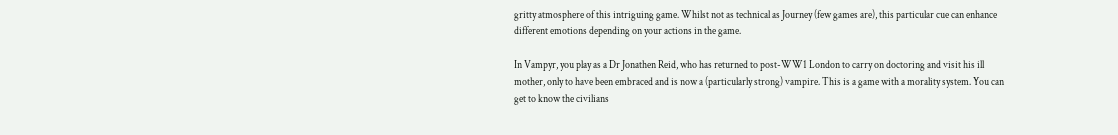gritty atmosphere of this intriguing game. Whilst not as technical as Journey (few games are), this particular cue can enhance different emotions depending on your actions in the game.

In Vampyr, you play as a Dr Jonathen Reid, who has returned to post-WW1 London to carry on doctoring and visit his ill mother, only to have been embraced and is now a (particularly strong) vampire. This is a game with a morality system. You can get to know the civilians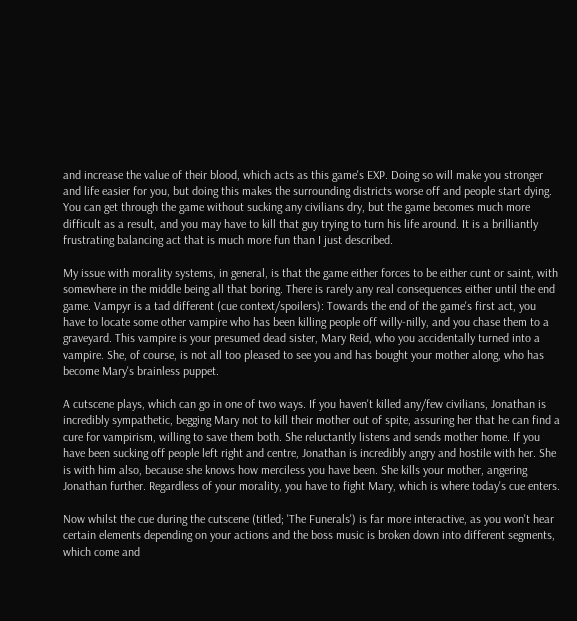and increase the value of their blood, which acts as this game's EXP. Doing so will make you stronger and life easier for you, but doing this makes the surrounding districts worse off and people start dying. You can get through the game without sucking any civilians dry, but the game becomes much more difficult as a result, and you may have to kill that guy trying to turn his life around. It is a brilliantly frustrating balancing act that is much more fun than I just described.

My issue with morality systems, in general, is that the game either forces to be either cunt or saint, with somewhere in the middle being all that boring. There is rarely any real consequences either until the end game. Vampyr is a tad different (cue context/spoilers): Towards the end of the game's first act, you have to locate some other vampire who has been killing people off willy-nilly, and you chase them to a graveyard. This vampire is your presumed dead sister, Mary Reid, who you accidentally turned into a vampire. She, of course, is not all too pleased to see you and has bought your mother along, who has become Mary's brainless puppet.

A cutscene plays, which can go in one of two ways. If you haven't killed any/few civilians, Jonathan is incredibly sympathetic, begging Mary not to kill their mother out of spite, assuring her that he can find a cure for vampirism, willing to save them both. She reluctantly listens and sends mother home. If you have been sucking off people left right and centre, Jonathan is incredibly angry and hostile with her. She is with him also, because she knows how merciless you have been. She kills your mother, angering Jonathan further. Regardless of your morality, you have to fight Mary, which is where today's cue enters.

Now whilst the cue during the cutscene (titled; 'The Funerals') is far more interactive, as you won't hear certain elements depending on your actions and the boss music is broken down into different segments, which come and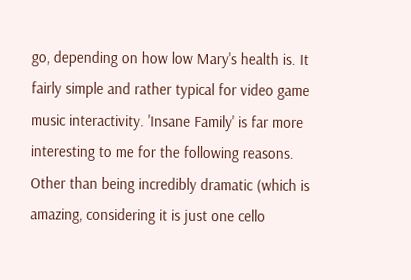go, depending on how low Mary's health is. It fairly simple and rather typical for video game music interactivity. 'Insane Family' is far more interesting to me for the following reasons. Other than being incredibly dramatic (which is amazing, considering it is just one cello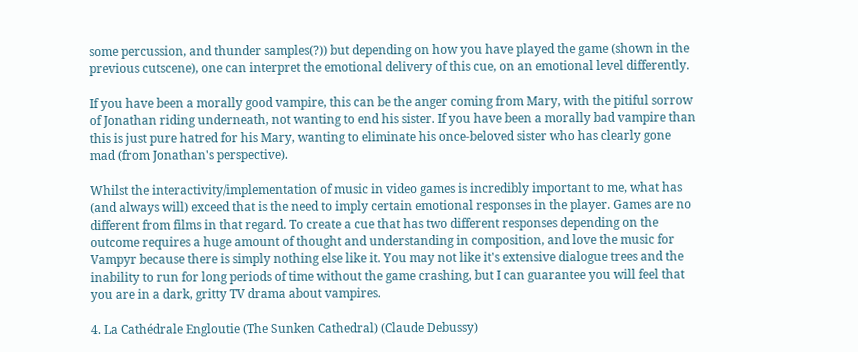some percussion, and thunder samples(?)) but depending on how you have played the game (shown in the previous cutscene), one can interpret the emotional delivery of this cue, on an emotional level differently.

If you have been a morally good vampire, this can be the anger coming from Mary, with the pitiful sorrow of Jonathan riding underneath, not wanting to end his sister. If you have been a morally bad vampire than this is just pure hatred for his Mary, wanting to eliminate his once-beloved sister who has clearly gone mad (from Jonathan's perspective).

Whilst the interactivity/implementation of music in video games is incredibly important to me, what has (and always will) exceed that is the need to imply certain emotional responses in the player. Games are no different from films in that regard. To create a cue that has two different responses depending on the outcome requires a huge amount of thought and understanding in composition, and love the music for Vampyr because there is simply nothing else like it. You may not like it's extensive dialogue trees and the inability to run for long periods of time without the game crashing, but I can guarantee you will feel that you are in a dark, gritty TV drama about vampires.

4. La Cathédrale Engloutie (The Sunken Cathedral) (Claude Debussy)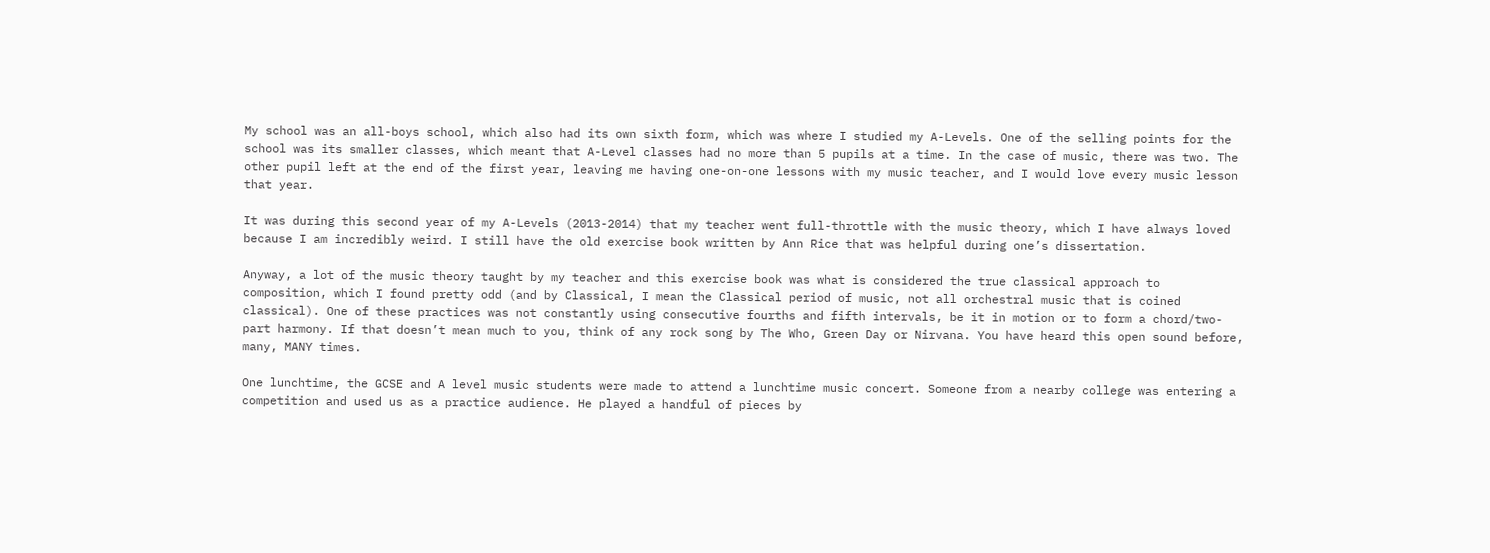My school was an all-boys school, which also had its own sixth form, which was where I studied my A-Levels. One of the selling points for the school was its smaller classes, which meant that A-Level classes had no more than 5 pupils at a time. In the case of music, there was two. The other pupil left at the end of the first year, leaving me having one-on-one lessons with my music teacher, and I would love every music lesson that year.

It was during this second year of my A-Levels (2013-2014) that my teacher went full-throttle with the music theory, which I have always loved because I am incredibly weird. I still have the old exercise book written by Ann Rice that was helpful during one’s dissertation.

Anyway, a lot of the music theory taught by my teacher and this exercise book was what is considered the true classical approach to composition, which I found pretty odd (and by Classical, I mean the Classical period of music, not all orchestral music that is coined classical). One of these practices was not constantly using consecutive fourths and fifth intervals, be it in motion or to form a chord/two-part harmony. If that doesn’t mean much to you, think of any rock song by The Who, Green Day or Nirvana. You have heard this open sound before, many, MANY times.

One lunchtime, the GCSE and A level music students were made to attend a lunchtime music concert. Someone from a nearby college was entering a competition and used us as a practice audience. He played a handful of pieces by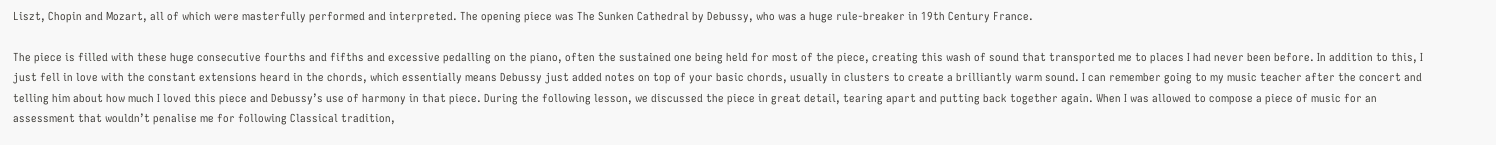Liszt, Chopin and Mozart, all of which were masterfully performed and interpreted. The opening piece was The Sunken Cathedral by Debussy, who was a huge rule-breaker in 19th Century France.

The piece is filled with these huge consecutive fourths and fifths and excessive pedalling on the piano, often the sustained one being held for most of the piece, creating this wash of sound that transported me to places I had never been before. In addition to this, I just fell in love with the constant extensions heard in the chords, which essentially means Debussy just added notes on top of your basic chords, usually in clusters to create a brilliantly warm sound. I can remember going to my music teacher after the concert and telling him about how much I loved this piece and Debussy’s use of harmony in that piece. During the following lesson, we discussed the piece in great detail, tearing apart and putting back together again. When I was allowed to compose a piece of music for an assessment that wouldn’t penalise me for following Classical tradition,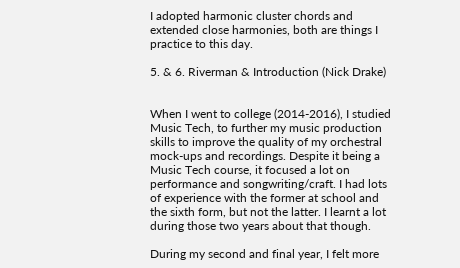I adopted harmonic cluster chords and extended close harmonies, both are things I practice to this day.

5. & 6. Riverman & Introduction (Nick Drake)


When I went to college (2014-2016), I studied Music Tech, to further my music production skills to improve the quality of my orchestral mock-ups and recordings. Despite it being a Music Tech course, it focused a lot on performance and songwriting/craft. I had lots of experience with the former at school and the sixth form, but not the latter. I learnt a lot during those two years about that though.

During my second and final year, I felt more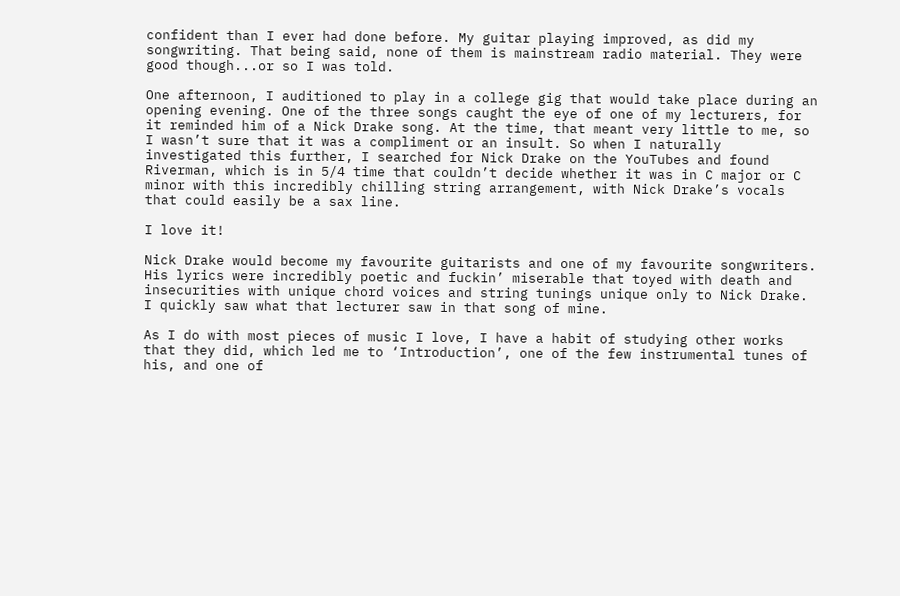confident than I ever had done before. My guitar playing improved, as did my songwriting. That being said, none of them is mainstream radio material. They were good though...or so I was told.

One afternoon, I auditioned to play in a college gig that would take place during an opening evening. One of the three songs caught the eye of one of my lecturers, for it reminded him of a Nick Drake song. At the time, that meant very little to me, so I wasn’t sure that it was a compliment or an insult. So when I naturally investigated this further, I searched for Nick Drake on the YouTubes and found Riverman, which is in 5/4 time that couldn’t decide whether it was in C major or C minor with this incredibly chilling string arrangement, with Nick Drake’s vocals that could easily be a sax line.

I love it!

Nick Drake would become my favourite guitarists and one of my favourite songwriters. His lyrics were incredibly poetic and fuckin’ miserable that toyed with death and insecurities with unique chord voices and string tunings unique only to Nick Drake. I quickly saw what that lecturer saw in that song of mine.

As I do with most pieces of music I love, I have a habit of studying other works that they did, which led me to ‘Introduction’, one of the few instrumental tunes of his, and one of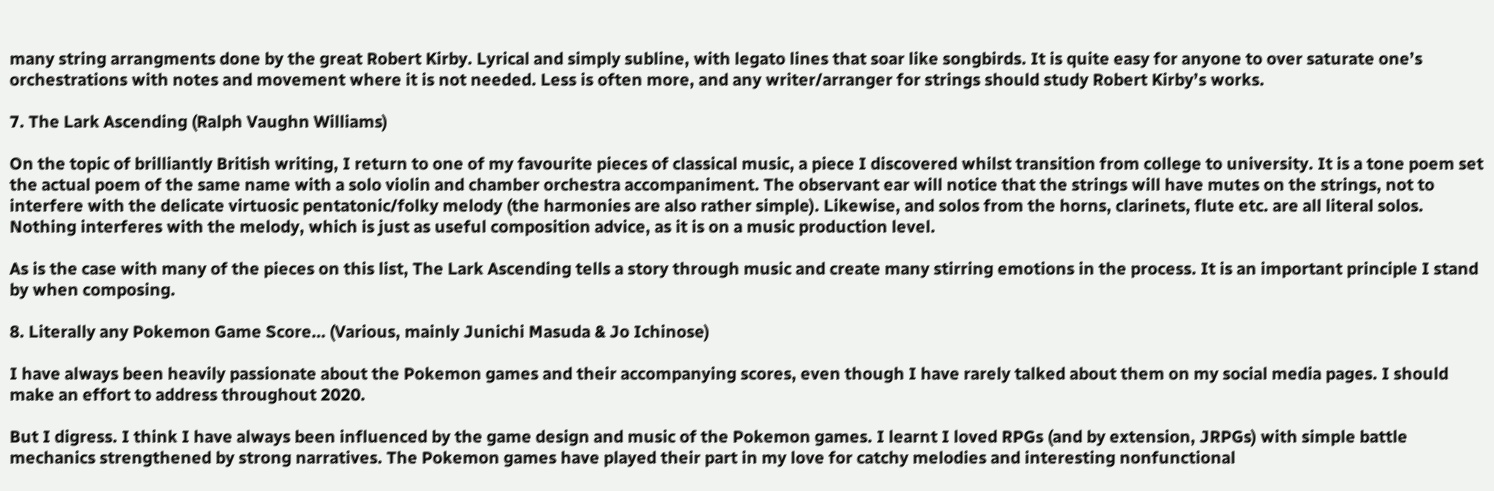many string arrangments done by the great Robert Kirby. Lyrical and simply subline, with legato lines that soar like songbirds. It is quite easy for anyone to over saturate one’s orchestrations with notes and movement where it is not needed. Less is often more, and any writer/arranger for strings should study Robert Kirby’s works.

7. The Lark Ascending (Ralph Vaughn Williams)

On the topic of brilliantly British writing, I return to one of my favourite pieces of classical music, a piece I discovered whilst transition from college to university. It is a tone poem set the actual poem of the same name with a solo violin and chamber orchestra accompaniment. The observant ear will notice that the strings will have mutes on the strings, not to interfere with the delicate virtuosic pentatonic/folky melody (the harmonies are also rather simple). Likewise, and solos from the horns, clarinets, flute etc. are all literal solos. Nothing interferes with the melody, which is just as useful composition advice, as it is on a music production level.

As is the case with many of the pieces on this list, The Lark Ascending tells a story through music and create many stirring emotions in the process. It is an important principle I stand by when composing.

8. Literally any Pokemon Game Score… (Various, mainly Junichi Masuda & Jo Ichinose)

I have always been heavily passionate about the Pokemon games and their accompanying scores, even though I have rarely talked about them on my social media pages. I should make an effort to address throughout 2020.

But I digress. I think I have always been influenced by the game design and music of the Pokemon games. I learnt I loved RPGs (and by extension, JRPGs) with simple battle mechanics strengthened by strong narratives. The Pokemon games have played their part in my love for catchy melodies and interesting nonfunctional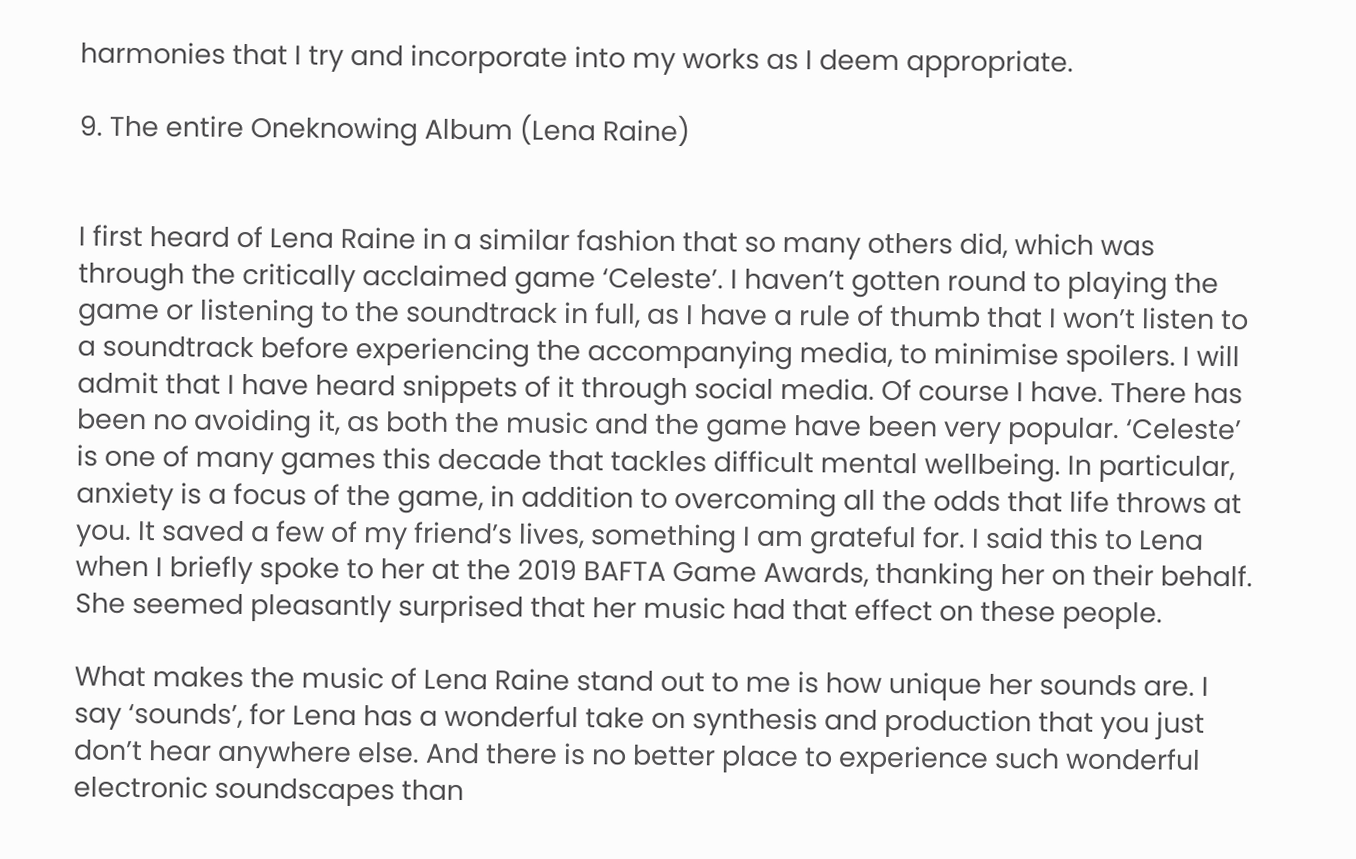harmonies that I try and incorporate into my works as I deem appropriate.

9. The entire Oneknowing Album (Lena Raine)


I first heard of Lena Raine in a similar fashion that so many others did, which was through the critically acclaimed game ‘Celeste’. I haven’t gotten round to playing the game or listening to the soundtrack in full, as I have a rule of thumb that I won’t listen to a soundtrack before experiencing the accompanying media, to minimise spoilers. I will admit that I have heard snippets of it through social media. Of course I have. There has been no avoiding it, as both the music and the game have been very popular. ‘Celeste’ is one of many games this decade that tackles difficult mental wellbeing. In particular, anxiety is a focus of the game, in addition to overcoming all the odds that life throws at you. It saved a few of my friend’s lives, something I am grateful for. I said this to Lena when I briefly spoke to her at the 2019 BAFTA Game Awards, thanking her on their behalf. She seemed pleasantly surprised that her music had that effect on these people.

What makes the music of Lena Raine stand out to me is how unique her sounds are. I say ‘sounds’, for Lena has a wonderful take on synthesis and production that you just don’t hear anywhere else. And there is no better place to experience such wonderful electronic soundscapes than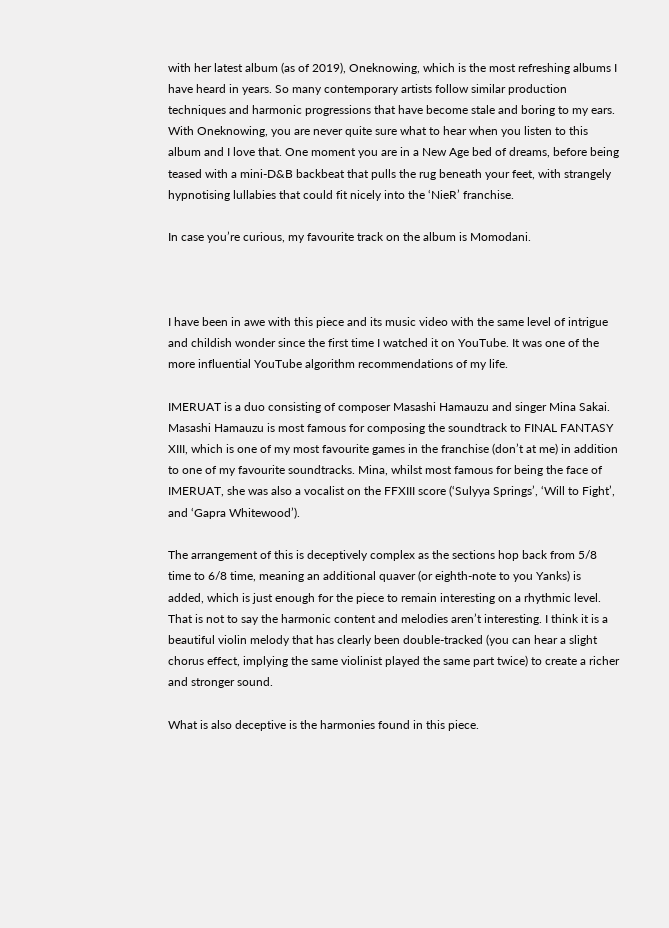with her latest album (as of 2019), Oneknowing, which is the most refreshing albums I have heard in years. So many contemporary artists follow similar production techniques and harmonic progressions that have become stale and boring to my ears. With Oneknowing, you are never quite sure what to hear when you listen to this album and I love that. One moment you are in a New Age bed of dreams, before being teased with a mini-D&B backbeat that pulls the rug beneath your feet, with strangely hypnotising lullabies that could fit nicely into the ‘NieR’ franchise.

In case you’re curious, my favourite track on the album is Momodani.



I have been in awe with this piece and its music video with the same level of intrigue and childish wonder since the first time I watched it on YouTube. It was one of the more influential YouTube algorithm recommendations of my life.

IMERUAT is a duo consisting of composer Masashi Hamauzu and singer Mina Sakai. Masashi Hamauzu is most famous for composing the soundtrack to FINAL FANTASY XIII, which is one of my most favourite games in the franchise (don’t at me) in addition to one of my favourite soundtracks. Mina, whilst most famous for being the face of IMERUAT, she was also a vocalist on the FFXIII score (‘Sulyya Springs’, ‘Will to Fight’, and ‘Gapra Whitewood’).

The arrangement of this is deceptively complex as the sections hop back from 5/8 time to 6/8 time, meaning an additional quaver (or eighth-note to you Yanks) is added, which is just enough for the piece to remain interesting on a rhythmic level. That is not to say the harmonic content and melodies aren’t interesting. I think it is a beautiful violin melody that has clearly been double-tracked (you can hear a slight chorus effect, implying the same violinist played the same part twice) to create a richer and stronger sound.

What is also deceptive is the harmonies found in this piece.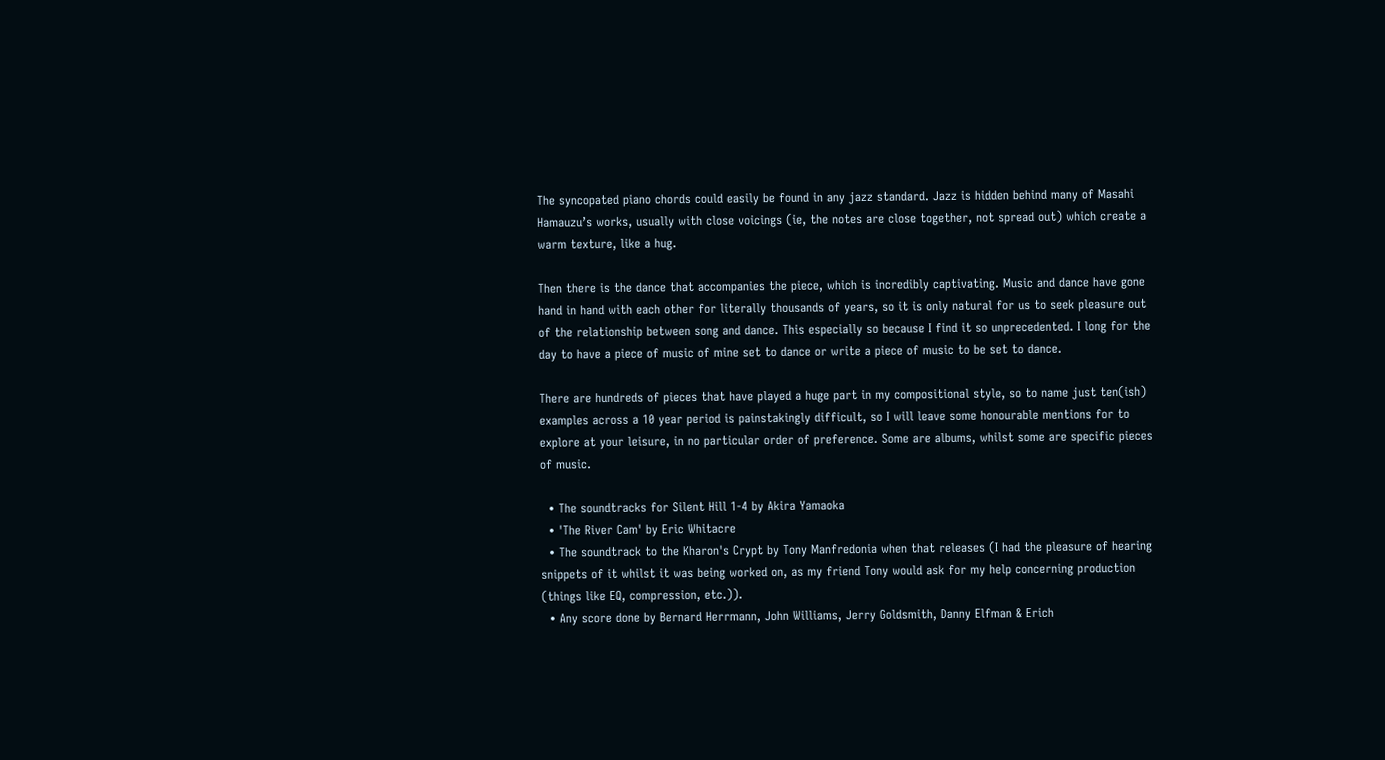The syncopated piano chords could easily be found in any jazz standard. Jazz is hidden behind many of Masahi Hamauzu’s works, usually with close voicings (ie, the notes are close together, not spread out) which create a warm texture, like a hug.

Then there is the dance that accompanies the piece, which is incredibly captivating. Music and dance have gone hand in hand with each other for literally thousands of years, so it is only natural for us to seek pleasure out of the relationship between song and dance. This especially so because I find it so unprecedented. I long for the day to have a piece of music of mine set to dance or write a piece of music to be set to dance.

There are hundreds of pieces that have played a huge part in my compositional style, so to name just ten(ish) examples across a 10 year period is painstakingly difficult, so I will leave some honourable mentions for to explore at your leisure, in no particular order of preference. Some are albums, whilst some are specific pieces of music.

  • The soundtracks for Silent Hill 1-4 by Akira Yamaoka
  • 'The River Cam' by Eric Whitacre
  • The soundtrack to the Kharon's Crypt by Tony Manfredonia when that releases (I had the pleasure of hearing snippets of it whilst it was being worked on, as my friend Tony would ask for my help concerning production (things like EQ, compression, etc.)).
  • Any score done by Bernard Herrmann, John Williams, Jerry Goldsmith, Danny Elfman & Erich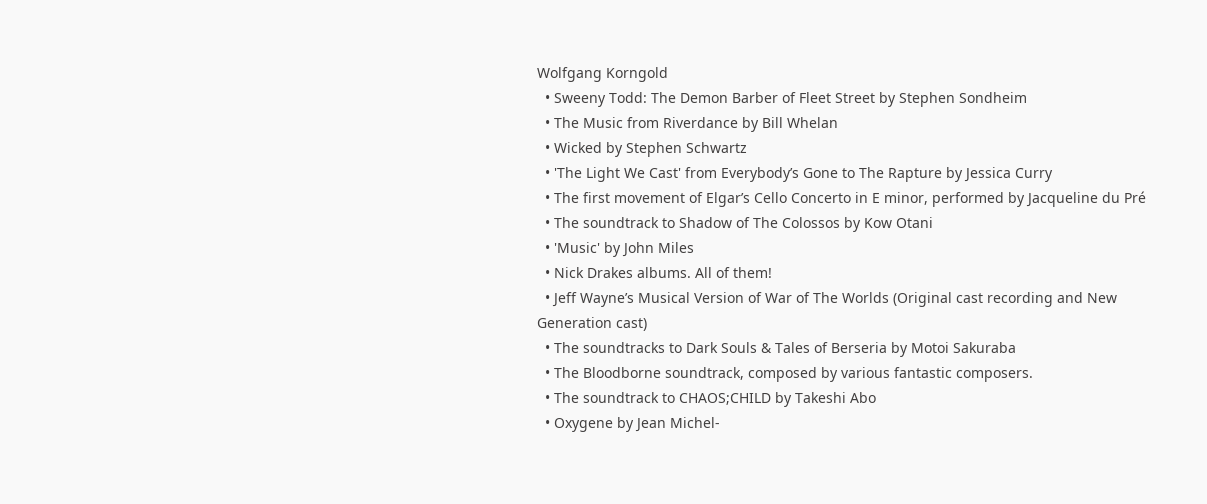Wolfgang Korngold
  • Sweeny Todd: The Demon Barber of Fleet Street by Stephen Sondheim
  • The Music from Riverdance by Bill Whelan
  • Wicked by Stephen Schwartz
  • 'The Light We Cast' from Everybody’s Gone to The Rapture by Jessica Curry
  • The first movement of Elgar’s Cello Concerto in E minor, performed by Jacqueline du Pré
  • The soundtrack to Shadow of The Colossos by Kow Otani
  • 'Music' by John Miles
  • Nick Drakes albums. All of them!
  • Jeff Wayne’s Musical Version of War of The Worlds (Original cast recording and New Generation cast)
  • The soundtracks to Dark Souls & Tales of Berseria by Motoi Sakuraba
  • The Bloodborne soundtrack, composed by various fantastic composers.
  • The soundtrack to CHAOS;CHILD by Takeshi Abo
  • Oxygene by Jean Michel-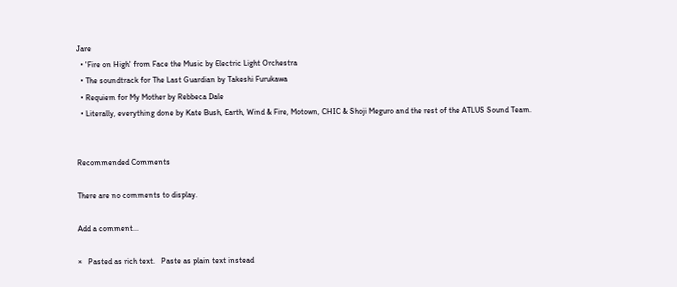Jare
  • 'Fire on High' from Face the Music by Electric Light Orchestra
  • The soundtrack for The Last Guardian by Takeshi Furukawa
  • Requiem for My Mother by Rebbeca Dale
  • Literally, everything done by Kate Bush, Earth, Wind & Fire, Motown, CHIC & Shoji Meguro and the rest of the ATLUS Sound Team.


Recommended Comments

There are no comments to display.

Add a comment...

×   Pasted as rich text.   Paste as plain text instead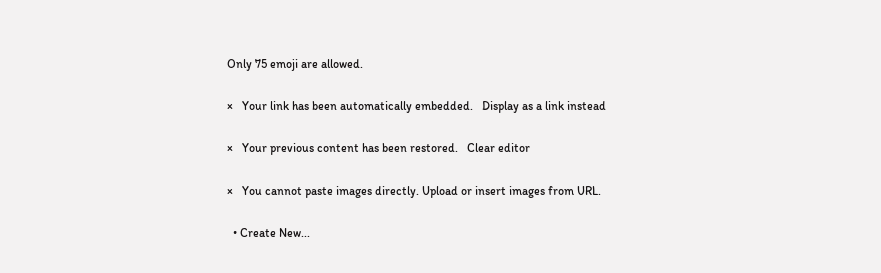Only 75 emoji are allowed.

×   Your link has been automatically embedded.   Display as a link instead

×   Your previous content has been restored.   Clear editor

×   You cannot paste images directly. Upload or insert images from URL.

  • Create New...